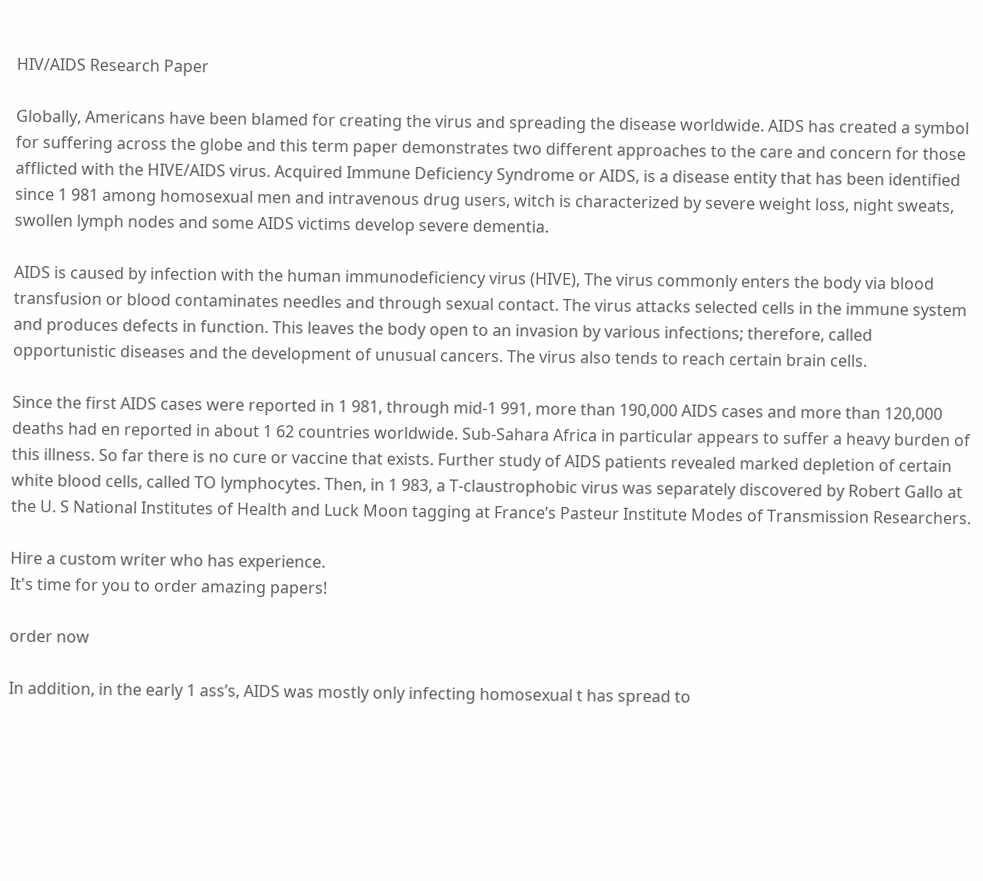HIV/AIDS Research Paper

Globally, Americans have been blamed for creating the virus and spreading the disease worldwide. AIDS has created a symbol for suffering across the globe and this term paper demonstrates two different approaches to the care and concern for those afflicted with the HIVE/AIDS virus. Acquired Immune Deficiency Syndrome or AIDS, is a disease entity that has been identified since 1 981 among homosexual men and intravenous drug users, witch is characterized by severe weight loss, night sweats, swollen lymph nodes and some AIDS victims develop severe dementia.

AIDS is caused by infection with the human immunodeficiency virus (HIVE), The virus commonly enters the body via blood transfusion or blood contaminates needles and through sexual contact. The virus attacks selected cells in the immune system and produces defects in function. This leaves the body open to an invasion by various infections; therefore, called opportunistic diseases and the development of unusual cancers. The virus also tends to reach certain brain cells.

Since the first AIDS cases were reported in 1 981, through mid-1 991, more than 190,000 AIDS cases and more than 120,000 deaths had en reported in about 1 62 countries worldwide. Sub-Sahara Africa in particular appears to suffer a heavy burden of this illness. So far there is no cure or vaccine that exists. Further study of AIDS patients revealed marked depletion of certain white blood cells, called TO lymphocytes. Then, in 1 983, a T-claustrophobic virus was separately discovered by Robert Gallo at the U. S National Institutes of Health and Luck Moon tagging at France’s Pasteur Institute Modes of Transmission Researchers.

Hire a custom writer who has experience.
It's time for you to order amazing papers!

order now

In addition, in the early 1 ass’s, AIDS was mostly only infecting homosexual t has spread to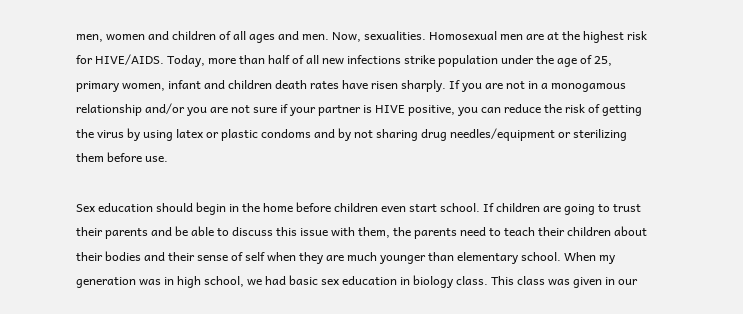men, women and children of all ages and men. Now, sexualities. Homosexual men are at the highest risk for HIVE/AIDS. Today, more than half of all new infections strike population under the age of 25, primary women, infant and children death rates have risen sharply. If you are not in a monogamous relationship and/or you are not sure if your partner is HIVE positive, you can reduce the risk of getting the virus by using latex or plastic condoms and by not sharing drug needles/equipment or sterilizing them before use.

Sex education should begin in the home before children even start school. If children are going to trust their parents and be able to discuss this issue with them, the parents need to teach their children about their bodies and their sense of self when they are much younger than elementary school. When my generation was in high school, we had basic sex education in biology class. This class was given in our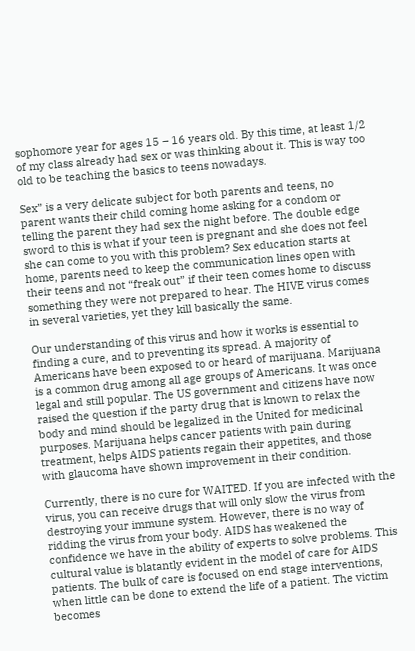sophomore year for ages 15 – 16 years old. By this time, at least 1/2 of my class already had sex or was thinking about it. This is way too old to be teaching the basics to teens nowadays.

Sex” is a very delicate subject for both parents and teens, no parent wants their child coming home asking for a condom or telling the parent they had sex the night before. The double edge sword to this is what if your teen is pregnant and she does not feel she can come to you with this problem? Sex education starts at home, parents need to keep the communication lines open with their teens and not “freak out” if their teen comes home to discuss something they were not prepared to hear. The HIVE virus comes in several varieties, yet they kill basically the same.

Our understanding of this virus and how it works is essential to finding a cure, and to preventing its spread. A majority of Americans have been exposed to or heard of marijuana. Marijuana is a common drug among all age groups of Americans. It was once legal and still popular. The US government and citizens have now raised the question if the party drug that is known to relax the body and mind should be legalized in the United for medicinal purposes. Marijuana helps cancer patients with pain during treatment, helps AIDS patients regain their appetites, and those with glaucoma have shown improvement in their condition.

Currently, there is no cure for WAITED. If you are infected with the virus, you can receive drugs that will only slow the virus from destroying your immune system. However, there is no way of ridding the virus from your body. AIDS has weakened the confidence we have in the ability of experts to solve problems. This cultural value is blatantly evident in the model of care for AIDS patients. The bulk of care is focused on end stage interventions, when little can be done to extend the life of a patient. The victim becomes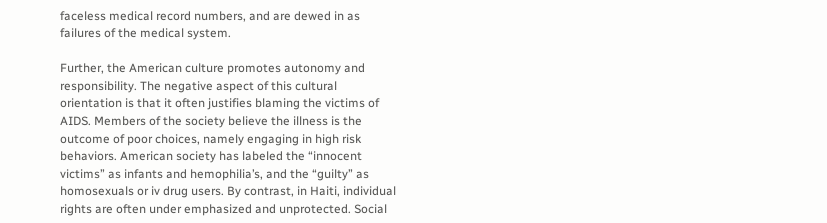faceless medical record numbers, and are dewed in as failures of the medical system.

Further, the American culture promotes autonomy and responsibility. The negative aspect of this cultural orientation is that it often justifies blaming the victims of AIDS. Members of the society believe the illness is the outcome of poor choices, namely engaging in high risk behaviors. American society has labeled the “innocent victims” as infants and hemophilia’s, and the “guilty” as homosexuals or iv drug users. By contrast, in Haiti, individual rights are often under emphasized and unprotected. Social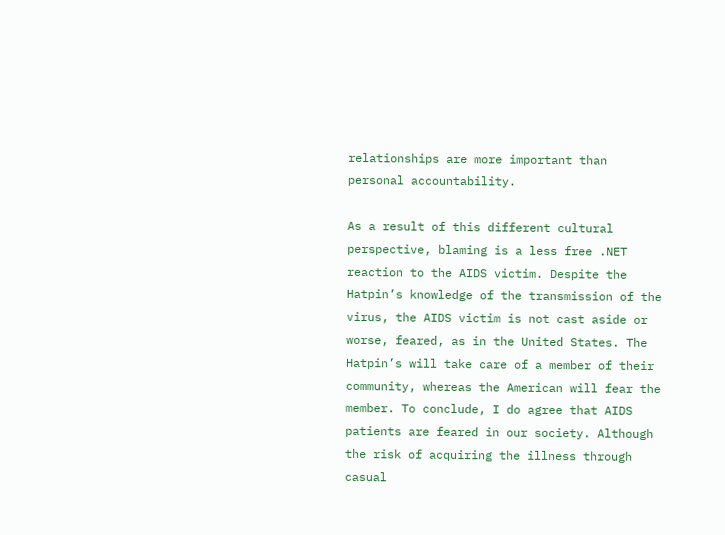relationships are more important than personal accountability.

As a result of this different cultural perspective, blaming is a less free .NET reaction to the AIDS victim. Despite the Hatpin’s knowledge of the transmission of the virus, the AIDS victim is not cast aside or worse, feared, as in the United States. The Hatpin’s will take care of a member of their community, whereas the American will fear the member. To conclude, I do agree that AIDS patients are feared in our society. Although the risk of acquiring the illness through casual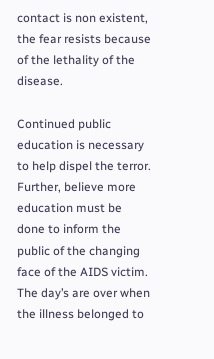contact is non existent, the fear resists because of the lethality of the disease.

Continued public education is necessary to help dispel the terror. Further, believe more education must be done to inform the public of the changing face of the AIDS victim. The day’s are over when the illness belonged to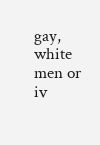gay, white men or iv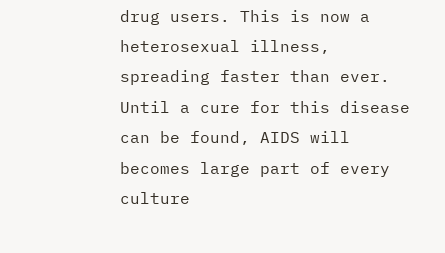drug users. This is now a heterosexual illness, spreading faster than ever. Until a cure for this disease can be found, AIDS will becomes large part of every culture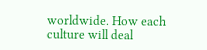worldwide. How each culture will deal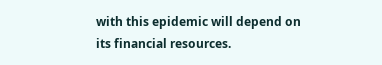with this epidemic will depend on its financial resources.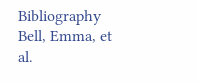Bibliography Bell, Emma, et al.